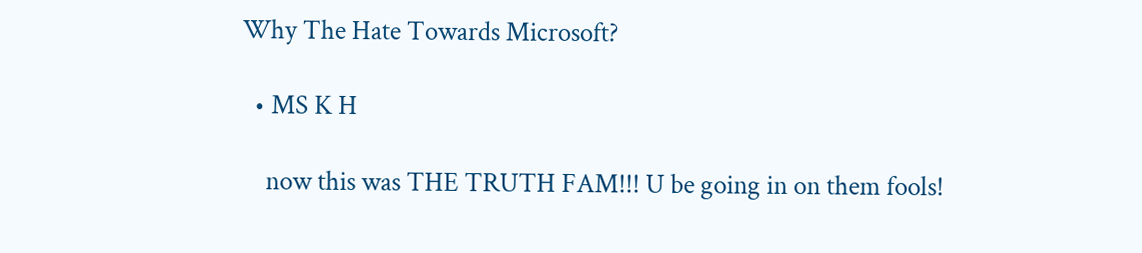Why The Hate Towards Microsoft?

  • MS K H

    now this was THE TRUTH FAM!!! U be going in on them fools!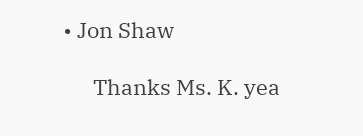• Jon Shaw

      Thanks Ms. K. yea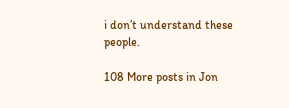i don’t understand these people.

108 More posts in Jon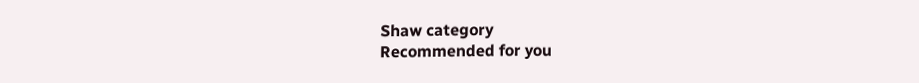Shaw category
Recommended for you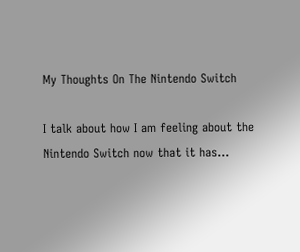My Thoughts On The Nintendo Switch

I talk about how I am feeling about the Nintendo Switch now that it has...